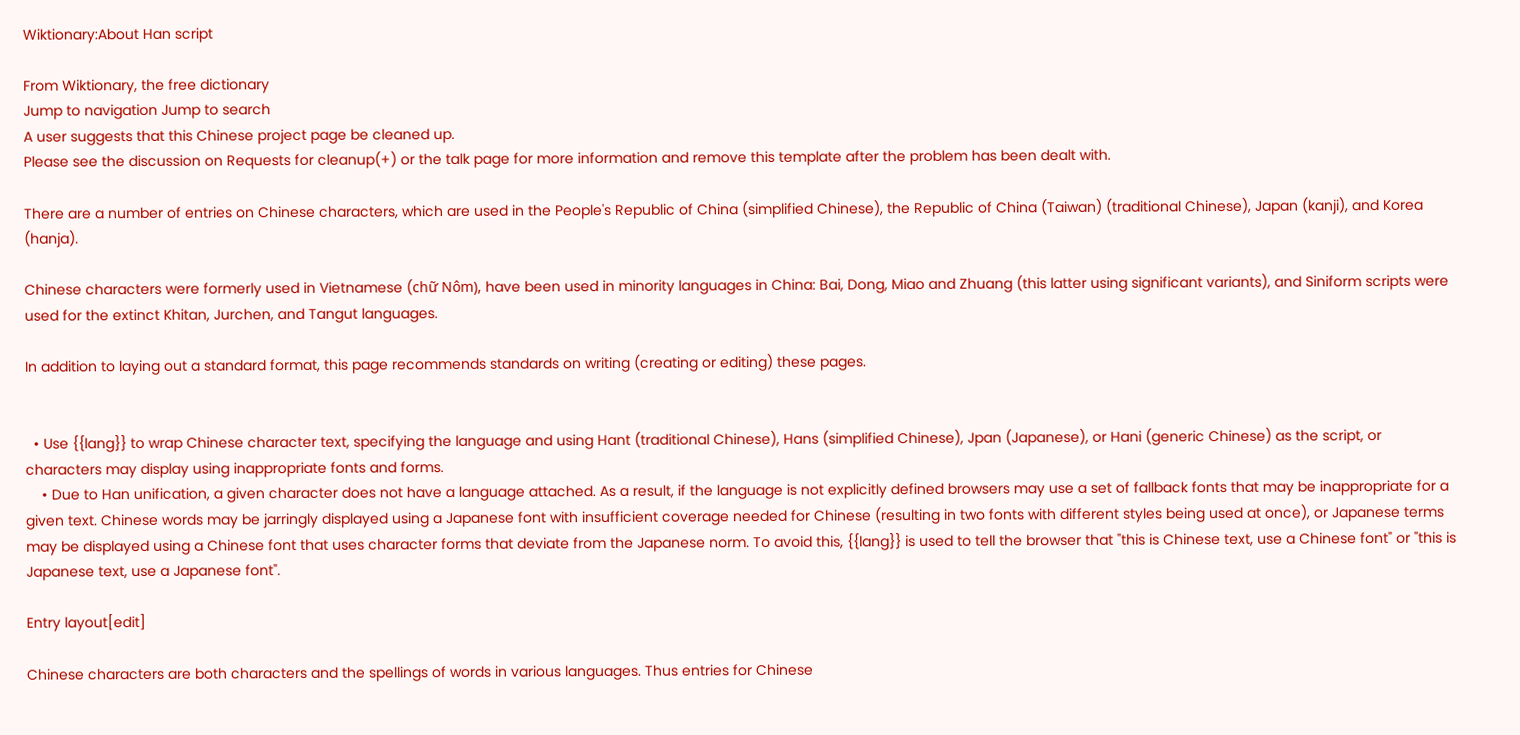Wiktionary:About Han script

From Wiktionary, the free dictionary
Jump to navigation Jump to search
A user suggests that this Chinese project page be cleaned up.
Please see the discussion on Requests for cleanup(+) or the talk page for more information and remove this template after the problem has been dealt with.

There are a number of entries on Chinese characters, which are used in the People's Republic of China (simplified Chinese), the Republic of China (Taiwan) (traditional Chinese), Japan (kanji), and Korea (hanja).

Chinese characters were formerly used in Vietnamese (chữ Nôm), have been used in minority languages in China: Bai, Dong, Miao and Zhuang (this latter using significant variants), and Siniform scripts were used for the extinct Khitan, Jurchen, and Tangut languages.

In addition to laying out a standard format, this page recommends standards on writing (creating or editing) these pages.


  • Use {{lang}} to wrap Chinese character text, specifying the language and using Hant (traditional Chinese), Hans (simplified Chinese), Jpan (Japanese), or Hani (generic Chinese) as the script, or characters may display using inappropriate fonts and forms.
    • Due to Han unification, a given character does not have a language attached. As a result, if the language is not explicitly defined browsers may use a set of fallback fonts that may be inappropriate for a given text. Chinese words may be jarringly displayed using a Japanese font with insufficient coverage needed for Chinese (resulting in two fonts with different styles being used at once), or Japanese terms may be displayed using a Chinese font that uses character forms that deviate from the Japanese norm. To avoid this, {{lang}} is used to tell the browser that "this is Chinese text, use a Chinese font" or "this is Japanese text, use a Japanese font".

Entry layout[edit]

Chinese characters are both characters and the spellings of words in various languages. Thus entries for Chinese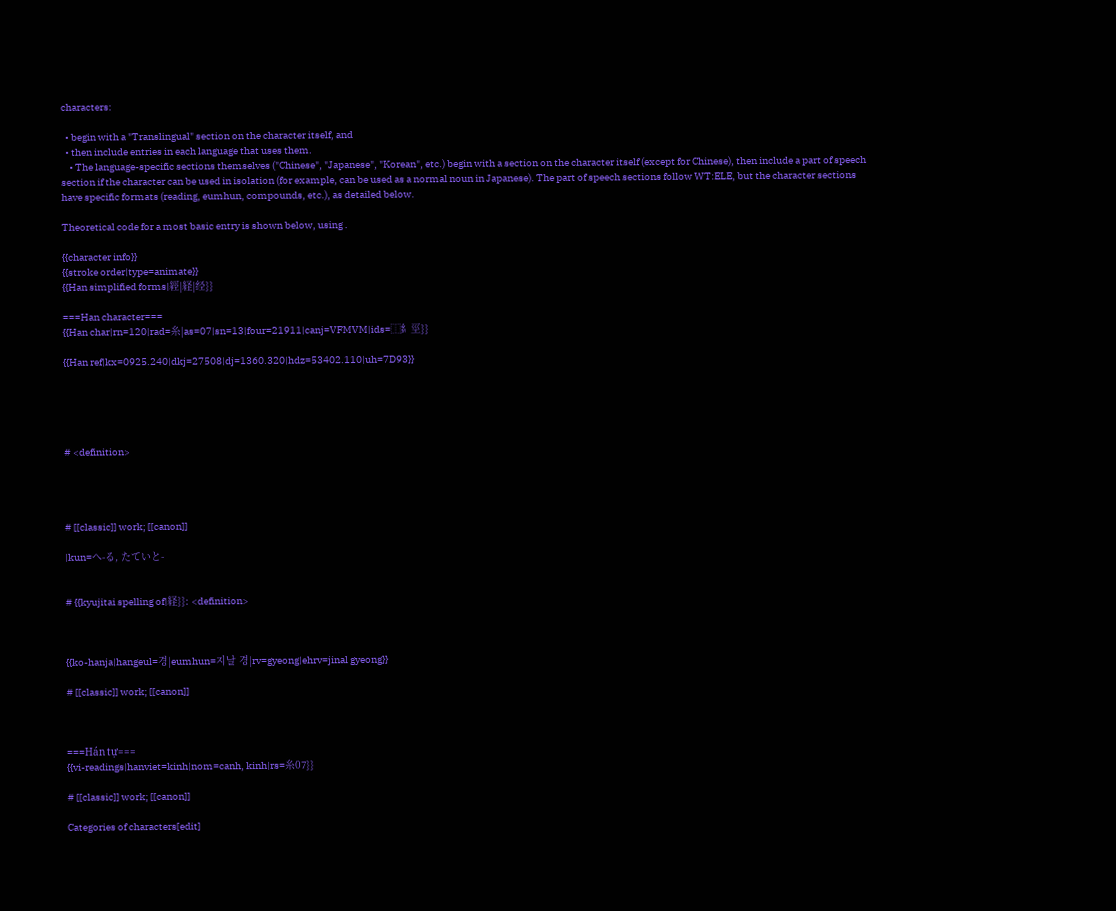characters:

  • begin with a "Translingual" section on the character itself, and
  • then include entries in each language that uses them.
    • The language-specific sections themselves ("Chinese", "Japanese", "Korean", etc.) begin with a section on the character itself (except for Chinese), then include a part of speech section if the character can be used in isolation (for example, can be used as a normal noun in Japanese). The part of speech sections follow WT:ELE, but the character sections have specific formats (reading, eumhun, compounds, etc.), as detailed below.

Theoretical code for a most basic entry is shown below, using .

{{character info}}
{{stroke order|type=animate}}
{{Han simplified forms|經|経|经}}

===Han character===
{{Han char|rn=120|rad=糸|as=07|sn=13|four=21911|canj=VFMVM|ids=⿰糹巠}}

{{Han ref|kx=0925.240|dkj=27508|dj=1360.320|hdz=53402.110|uh=7D93}}





# <definition>




# [[classic]] work; [[canon]]

|kun=へ-る, たていと-


# {{kyujitai spelling of|経}}: <definition>



{{ko-hanja|hangeul=경|eumhun=지날 경|rv=gyeong|ehrv=jinal gyeong}}

# [[classic]] work; [[canon]]



===Hán tự===
{{vi-readings|hanviet=kinh|nom=canh, kinh|rs=糸07}}

# [[classic]] work; [[canon]]

Categories of characters[edit]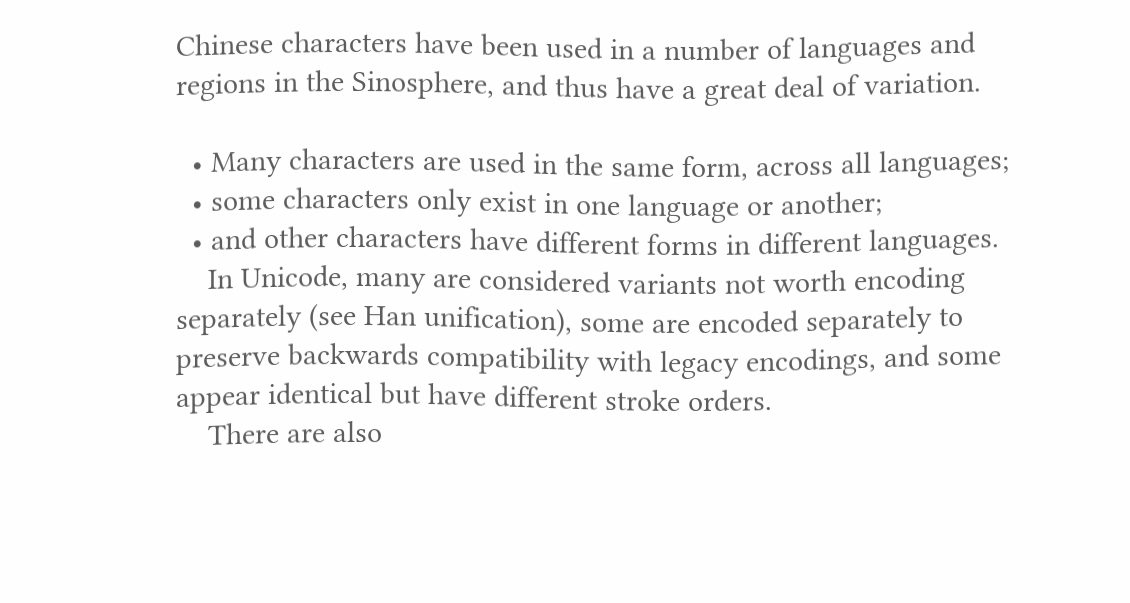Chinese characters have been used in a number of languages and regions in the Sinosphere, and thus have a great deal of variation.

  • Many characters are used in the same form, across all languages;
  • some characters only exist in one language or another;
  • and other characters have different forms in different languages.
    In Unicode, many are considered variants not worth encoding separately (see Han unification), some are encoded separately to preserve backwards compatibility with legacy encodings, and some appear identical but have different stroke orders.
    There are also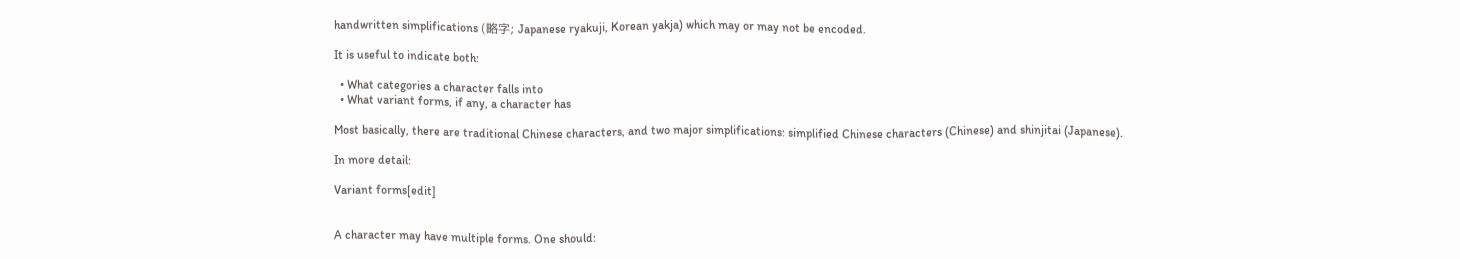handwritten simplifications (略字; Japanese ryakuji, Korean yakja) which may or may not be encoded.

It is useful to indicate both:

  • What categories a character falls into
  • What variant forms, if any, a character has

Most basically, there are traditional Chinese characters, and two major simplifications: simplified Chinese characters (Chinese) and shinjitai (Japanese).

In more detail:

Variant forms[edit]


A character may have multiple forms. One should: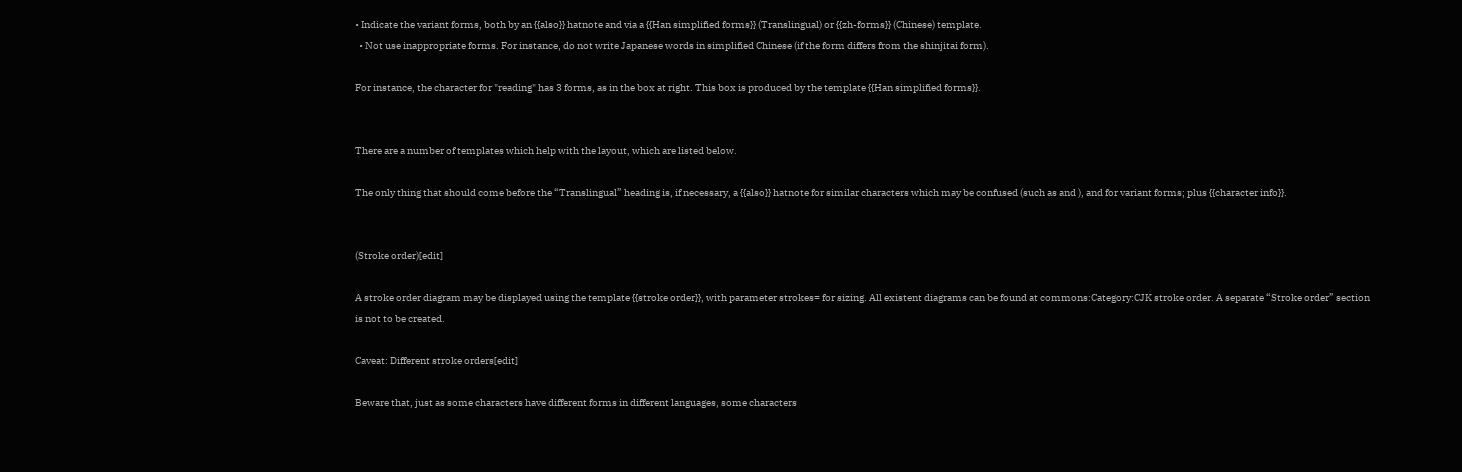• Indicate the variant forms, both by an {{also}} hatnote and via a {{Han simplified forms}} (Translingual) or {{zh-forms}} (Chinese) template.
  • Not use inappropriate forms. For instance, do not write Japanese words in simplified Chinese (if the form differs from the shinjitai form).

For instance, the character for "reading" has 3 forms, as in the box at right. This box is produced by the template {{Han simplified forms}}.


There are a number of templates which help with the layout, which are listed below.

The only thing that should come before the “Translingual” heading is, if necessary, a {{also}} hatnote for similar characters which may be confused (such as and ), and for variant forms; plus {{character info}}.


(Stroke order)[edit]

A stroke order diagram may be displayed using the template {{stroke order}}, with parameter strokes= for sizing. All existent diagrams can be found at commons:Category:CJK stroke order. A separate “Stroke order” section is not to be created.

Caveat: Different stroke orders[edit]

Beware that, just as some characters have different forms in different languages, some characters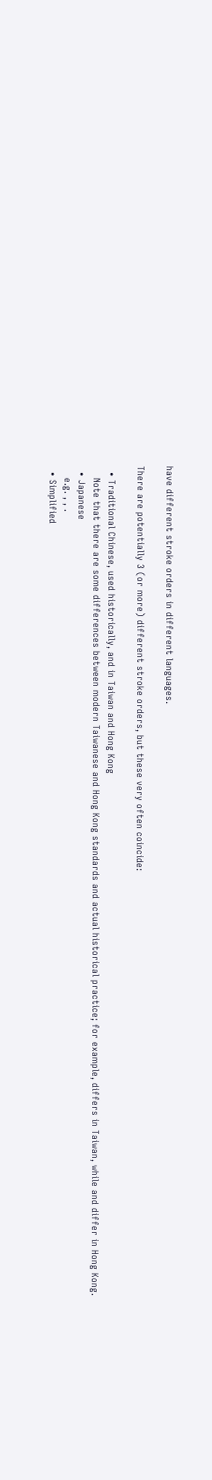have different stroke orders in different languages.

There are potentially 3 (or more) different stroke orders, but these very often coincide:

  • Traditional Chinese, used historically, and in Taiwan and Hong Kong
    Note that there are some differences between modern Taiwanese and Hong Kong standards and actual historical practice; for example, differs in Taiwan, while and differ in Hong Kong.
  • Japanese
    e.g. , , .
  • Simplified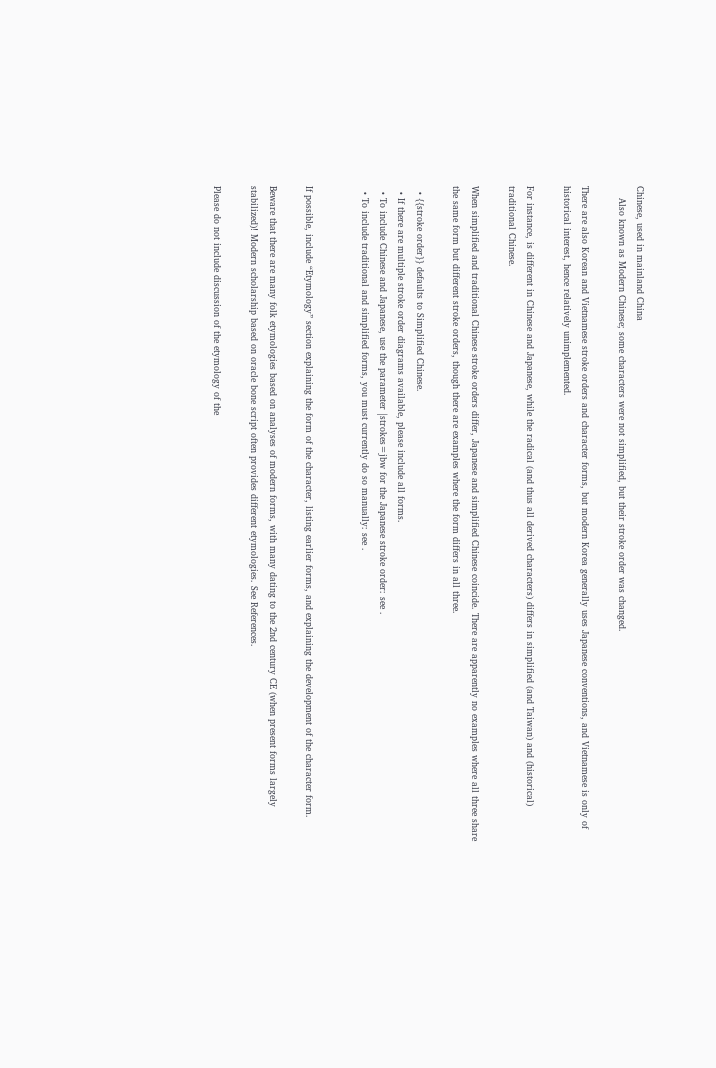Chinese, used in mainland China
    Also known as Modern Chinese; some characters were not simplified, but their stroke order was changed.

There are also Korean and Vietnamese stroke orders and character forms, but modern Korea generally uses Japanese conventions, and Vietnamese is only of historical interest, hence relatively unimplemented.

For instance, is different in Chinese and Japanese, while the radical (and thus all derived characters) differs in simplified (and Taiwan) and (historical) traditional Chinese.

When simplified and traditional Chinese stroke orders differ, Japanese and simplified Chinese coincide. There are apparently no examples where all three share the same form but different stroke orders, though there are examples where the form differs in all three.

  • {{stroke order}} defaults to Simplified Chinese.
  • If there are multiple stroke order diagrams available, please include all forms.
  • To include Chinese and Japanese, use the parameter |strokes=jbw for the Japanese stroke order: see .
  • To include traditional and simplified forms, you must currently do so manually: see .


If possible, include “Etymology” section explaining the form of the character, listing earlier forms, and explaining the development of the character form.

Beware that there are many folk etymologies based on analyses of modern forms, with many dating to the 2nd century CE (when present forms largely stabilized)! Modern scholarship based on oracle bone script often provides different etymologies. See References.

Please do not include discussion of the etymology of the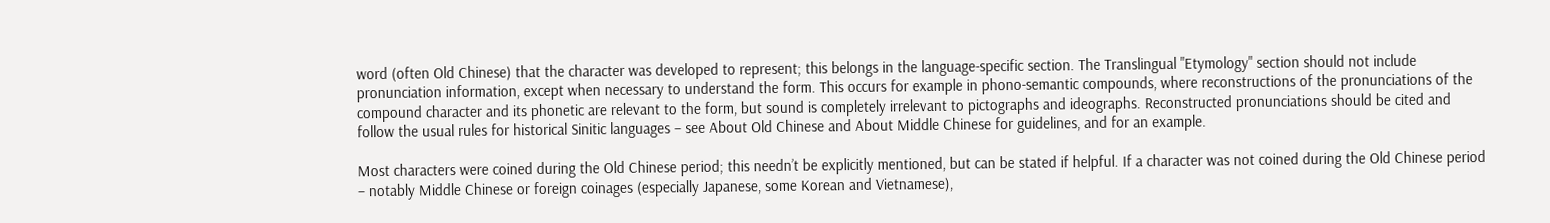word (often Old Chinese) that the character was developed to represent; this belongs in the language-specific section. The Translingual "Etymology" section should not include pronunciation information, except when necessary to understand the form. This occurs for example in phono-semantic compounds, where reconstructions of the pronunciations of the compound character and its phonetic are relevant to the form, but sound is completely irrelevant to pictographs and ideographs. Reconstructed pronunciations should be cited and follow the usual rules for historical Sinitic languages – see About Old Chinese and About Middle Chinese for guidelines, and for an example.

Most characters were coined during the Old Chinese period; this needn’t be explicitly mentioned, but can be stated if helpful. If a character was not coined during the Old Chinese period – notably Middle Chinese or foreign coinages (especially Japanese, some Korean and Vietnamese),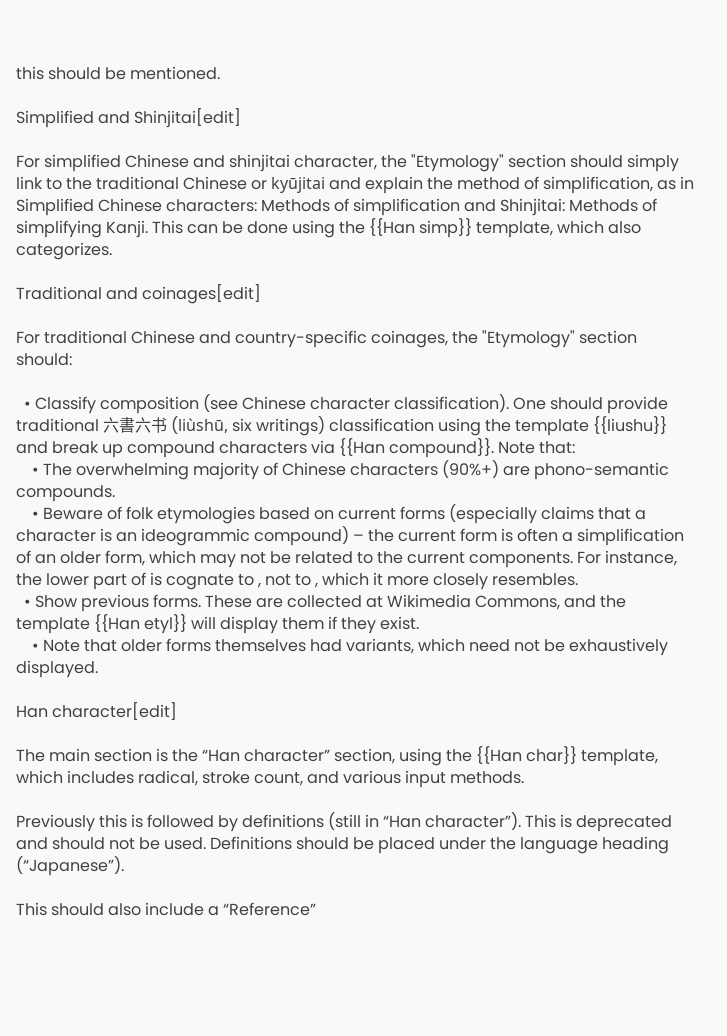this should be mentioned.

Simplified and Shinjitai[edit]

For simplified Chinese and shinjitai character, the "Etymology" section should simply link to the traditional Chinese or kyūjitai and explain the method of simplification, as in Simplified Chinese characters: Methods of simplification and Shinjitai: Methods of simplifying Kanji. This can be done using the {{Han simp}} template, which also categorizes.

Traditional and coinages[edit]

For traditional Chinese and country-specific coinages, the "Etymology" section should:

  • Classify composition (see Chinese character classification). One should provide traditional 六書六书 (liùshū, six writings) classification using the template {{liushu}} and break up compound characters via {{Han compound}}. Note that:
    • The overwhelming majority of Chinese characters (90%+) are phono-semantic compounds.
    • Beware of folk etymologies based on current forms (especially claims that a character is an ideogrammic compound) – the current form is often a simplification of an older form, which may not be related to the current components. For instance, the lower part of is cognate to , not to , which it more closely resembles.
  • Show previous forms. These are collected at Wikimedia Commons, and the template {{Han etyl}} will display them if they exist.
    • Note that older forms themselves had variants, which need not be exhaustively displayed.

Han character[edit]

The main section is the “Han character” section, using the {{Han char}} template, which includes radical, stroke count, and various input methods.

Previously this is followed by definitions (still in “Han character”). This is deprecated and should not be used. Definitions should be placed under the language heading (“Japanese”).

This should also include a “Reference”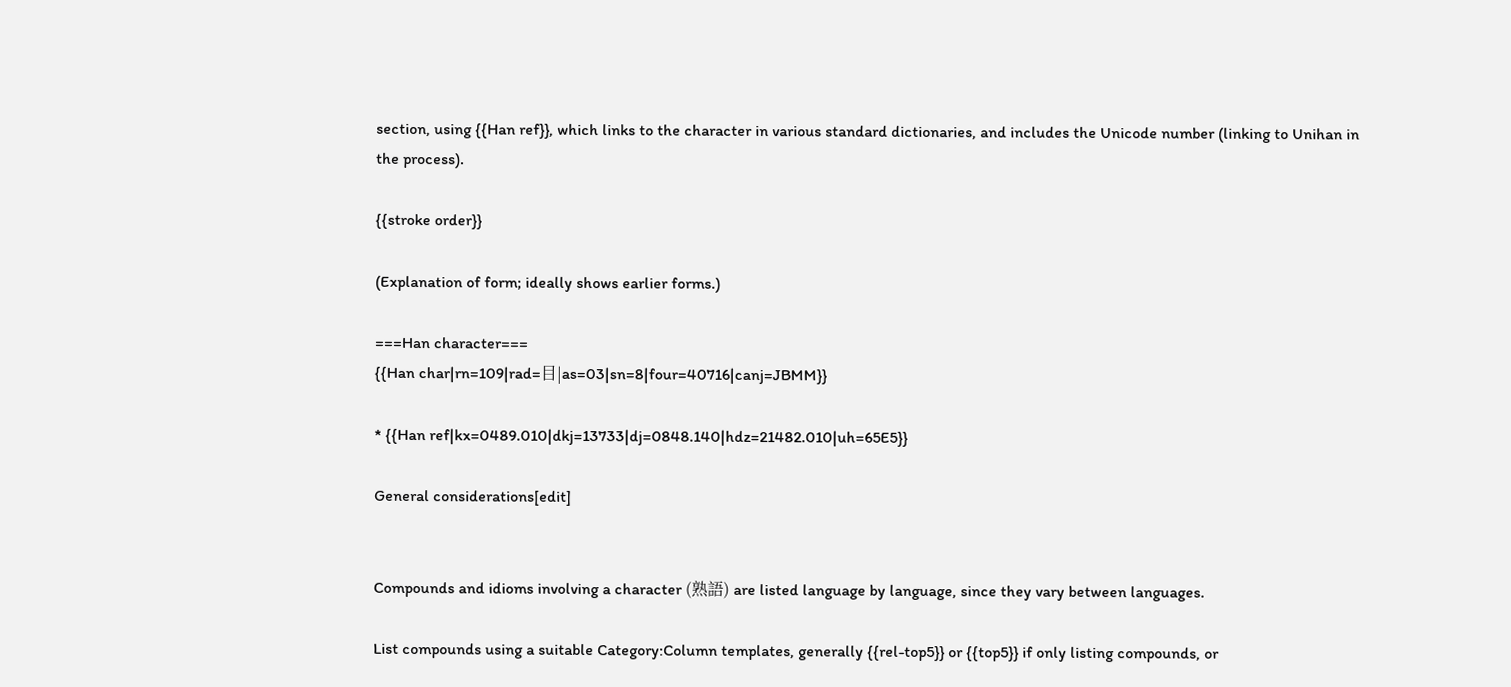section, using {{Han ref}}, which links to the character in various standard dictionaries, and includes the Unicode number (linking to Unihan in the process).

{{stroke order}}

(Explanation of form; ideally shows earlier forms.)

===Han character===
{{Han char|rn=109|rad=目|as=03|sn=8|four=40716|canj=JBMM}}

* {{Han ref|kx=0489.010|dkj=13733|dj=0848.140|hdz=21482.010|uh=65E5}}

General considerations[edit]


Compounds and idioms involving a character (熟語) are listed language by language, since they vary between languages.

List compounds using a suitable Category:Column templates, generally {{rel-top5}} or {{top5}} if only listing compounds, or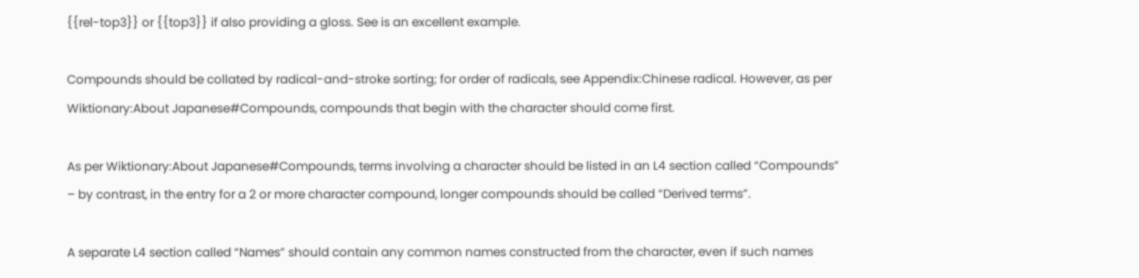{{rel-top3}} or {{top3}} if also providing a gloss. See is an excellent example.

Compounds should be collated by radical-and-stroke sorting; for order of radicals, see Appendix:Chinese radical. However, as per Wiktionary:About Japanese#Compounds, compounds that begin with the character should come first.

As per Wiktionary:About Japanese#Compounds, terms involving a character should be listed in an L4 section called “Compounds” – by contrast, in the entry for a 2 or more character compound, longer compounds should be called “Derived terms”.

A separate L4 section called “Names” should contain any common names constructed from the character, even if such names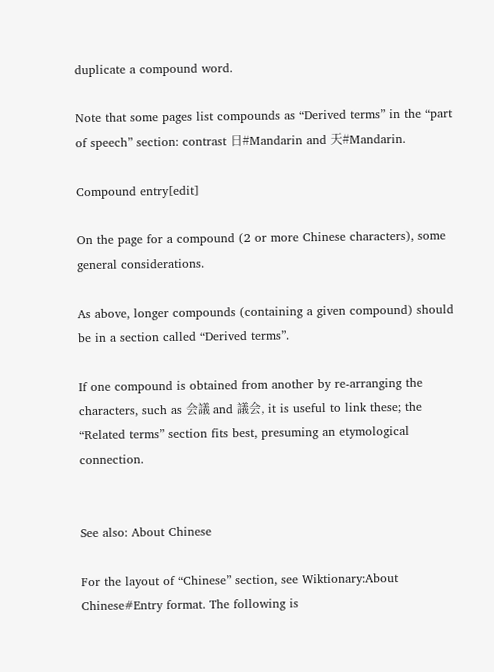duplicate a compound word.

Note that some pages list compounds as “Derived terms” in the “part of speech” section: contrast 日#Mandarin and 天#Mandarin.

Compound entry[edit]

On the page for a compound (2 or more Chinese characters), some general considerations.

As above, longer compounds (containing a given compound) should be in a section called “Derived terms”.

If one compound is obtained from another by re-arranging the characters, such as 会議 and 議会, it is useful to link these; the “Related terms” section fits best, presuming an etymological connection.


See also: About Chinese

For the layout of “Chinese” section, see Wiktionary:About Chinese#Entry format. The following is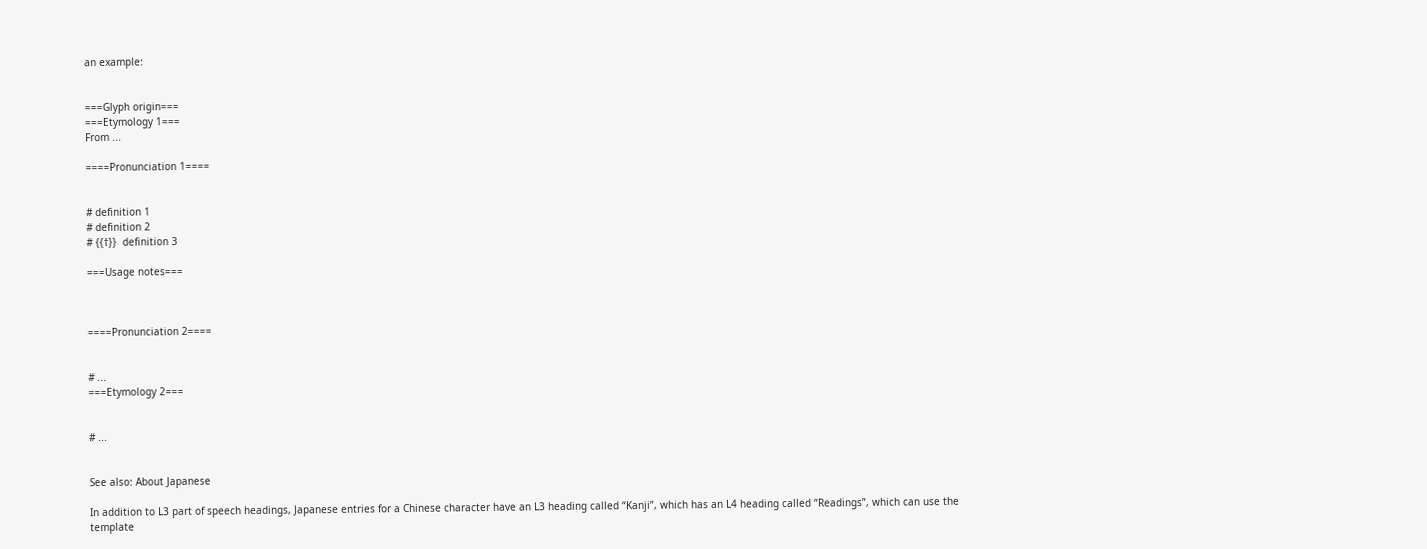an example:


===Glyph origin===
===Etymology 1===
From ...

====Pronunciation 1====


# definition 1
# definition 2
# {{†}}  definition 3

===Usage notes===



====Pronunciation 2====


# ...
===Etymology 2===


# ...


See also: About Japanese

In addition to L3 part of speech headings, Japanese entries for a Chinese character have an L3 heading called “Kanji”, which has an L4 heading called “Readings”, which can use the template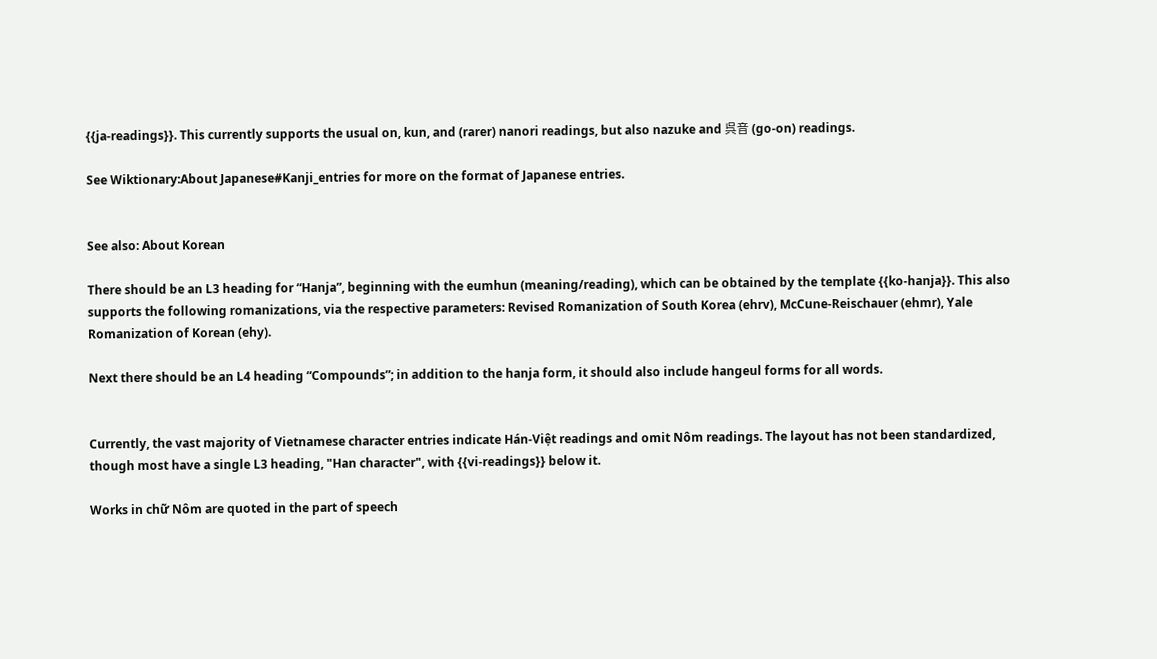{{ja-readings}}. This currently supports the usual on, kun, and (rarer) nanori readings, but also nazuke and 呉音 (go-on) readings.

See Wiktionary:About Japanese#Kanji_entries for more on the format of Japanese entries.


See also: About Korean

There should be an L3 heading for “Hanja”, beginning with the eumhun (meaning/reading), which can be obtained by the template {{ko-hanja}}. This also supports the following romanizations, via the respective parameters: Revised Romanization of South Korea (ehrv), McCune-Reischauer (ehmr), Yale Romanization of Korean (ehy).

Next there should be an L4 heading “Compounds”; in addition to the hanja form, it should also include hangeul forms for all words.


Currently, the vast majority of Vietnamese character entries indicate Hán-Việt readings and omit Nôm readings. The layout has not been standardized, though most have a single L3 heading, "Han character", with {{vi-readings}} below it.

Works in chữ Nôm are quoted in the part of speech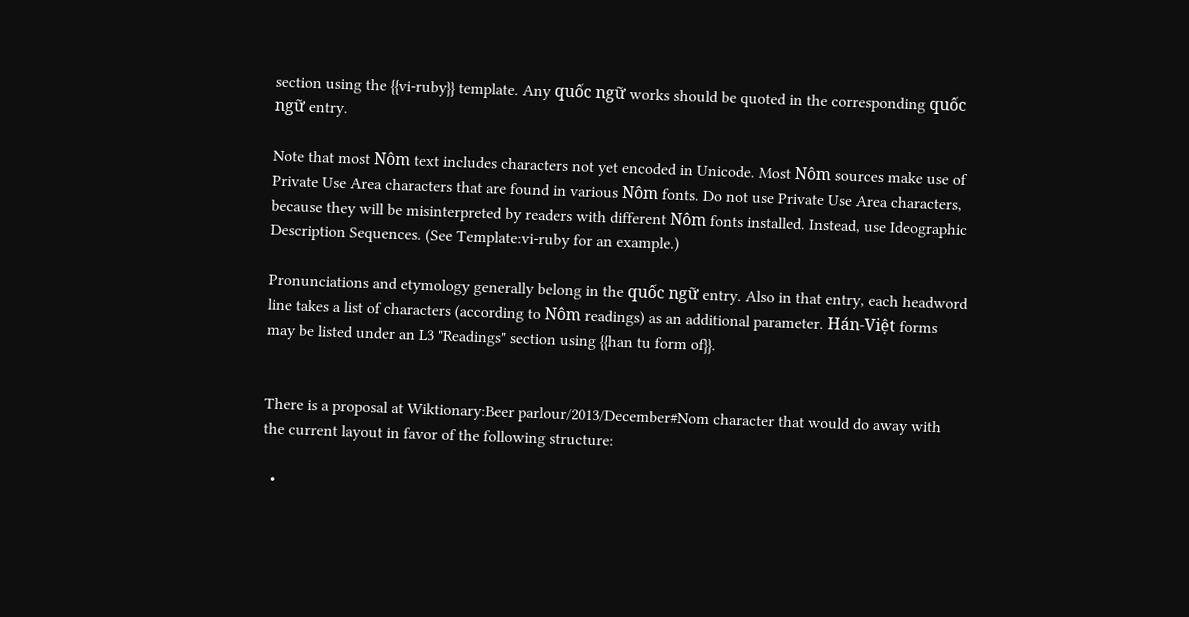section using the {{vi-ruby}} template. Any quốc ngữ works should be quoted in the corresponding quốc ngữ entry.

Note that most Nôm text includes characters not yet encoded in Unicode. Most Nôm sources make use of Private Use Area characters that are found in various Nôm fonts. Do not use Private Use Area characters, because they will be misinterpreted by readers with different Nôm fonts installed. Instead, use Ideographic Description Sequences. (See Template:vi-ruby for an example.)

Pronunciations and etymology generally belong in the quốc ngữ entry. Also in that entry, each headword line takes a list of characters (according to Nôm readings) as an additional parameter. Hán-Việt forms may be listed under an L3 "Readings" section using {{han tu form of}}.


There is a proposal at Wiktionary:Beer parlour/2013/December#Nom character that would do away with the current layout in favor of the following structure:

  •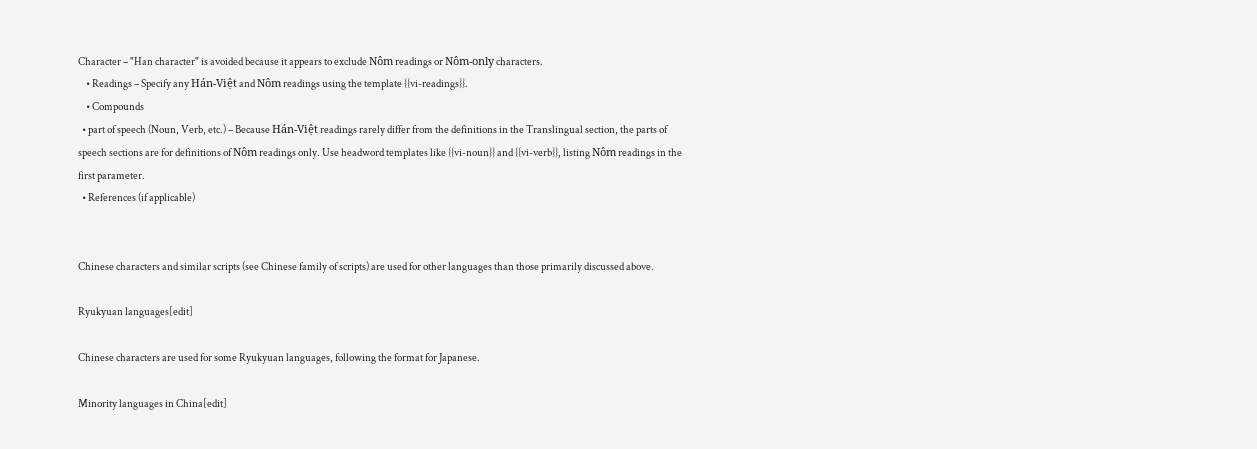Character – "Han character" is avoided because it appears to exclude Nôm readings or Nôm-only characters.
    • Readings – Specify any Hán-Việt and Nôm readings using the template {{vi-readings}}.
    • Compounds
  • part of speech (Noun, Verb, etc.) – Because Hán-Việt readings rarely differ from the definitions in the Translingual section, the parts of speech sections are for definitions of Nôm readings only. Use headword templates like {{vi-noun}} and {{vi-verb}}, listing Nôm readings in the first parameter.
  • References (if applicable)


Chinese characters and similar scripts (see Chinese family of scripts) are used for other languages than those primarily discussed above.

Ryukyuan languages[edit]

Chinese characters are used for some Ryukyuan languages, following the format for Japanese.

Minority languages in China[edit]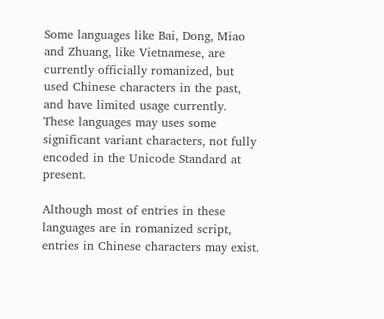Some languages like Bai, Dong, Miao and Zhuang, like Vietnamese, are currently officially romanized, but used Chinese characters in the past, and have limited usage currently. These languages may uses some significant variant characters, not fully encoded in the Unicode Standard at present.

Although most of entries in these languages are in romanized script, entries in Chinese characters may exist.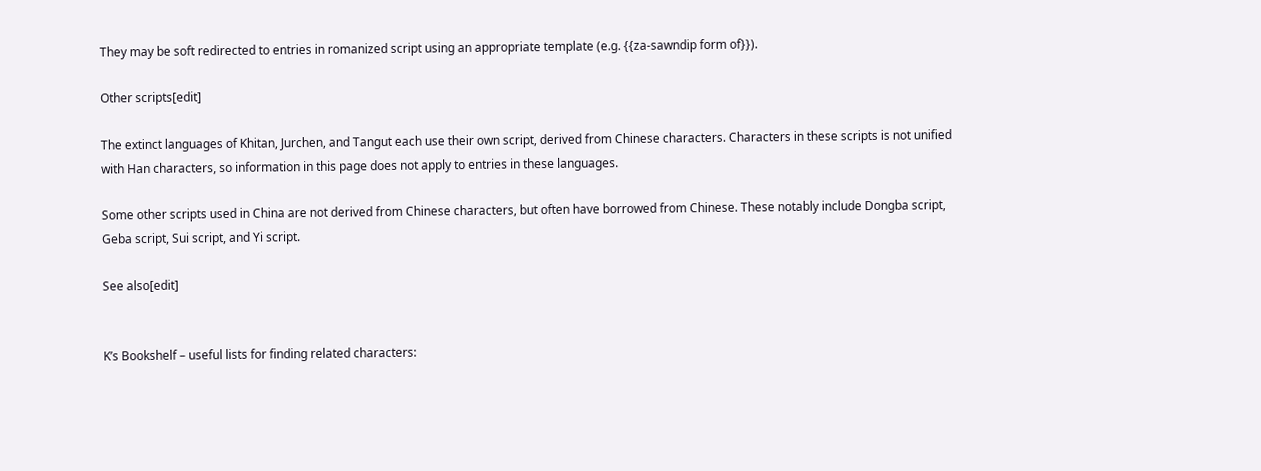They may be soft redirected to entries in romanized script using an appropriate template (e.g. {{za-sawndip form of}}).

Other scripts[edit]

The extinct languages of Khitan, Jurchen, and Tangut each use their own script, derived from Chinese characters. Characters in these scripts is not unified with Han characters, so information in this page does not apply to entries in these languages.

Some other scripts used in China are not derived from Chinese characters, but often have borrowed from Chinese. These notably include Dongba script, Geba script, Sui script, and Yi script.

See also[edit]


K’s Bookshelf – useful lists for finding related characters: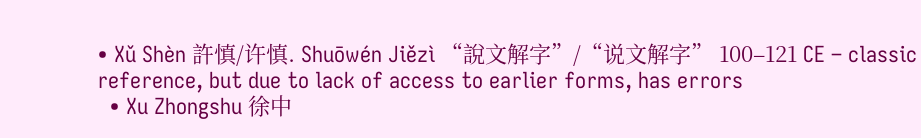• Xǔ Shèn 許慎/许慎. Shuōwén Jiězì “說文解字”/“说文解字” 100–121 CE – classic reference, but due to lack of access to earlier forms, has errors
  • Xu Zhongshu 徐中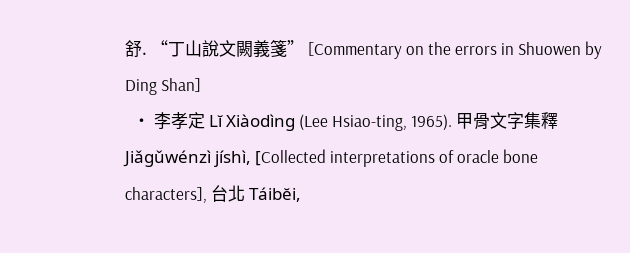舒. “丁山說文闕義箋” [Commentary on the errors in Shuowen by Ding Shan]
  • 李孝定 Lĭ Xiàodìng (Lee Hsiao-ting, 1965). 甲骨文字集釋 Jiǎgǔwénzì jíshì, [Collected interpretations of oracle bone characters], 台北 Táibĕi,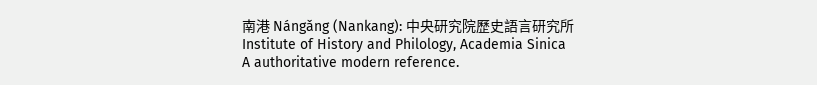南港 Nángǎng (Nankang): 中央研究院歷史語言研究所 Institute of History and Philology, Academia Sinica
A authoritative modern reference.